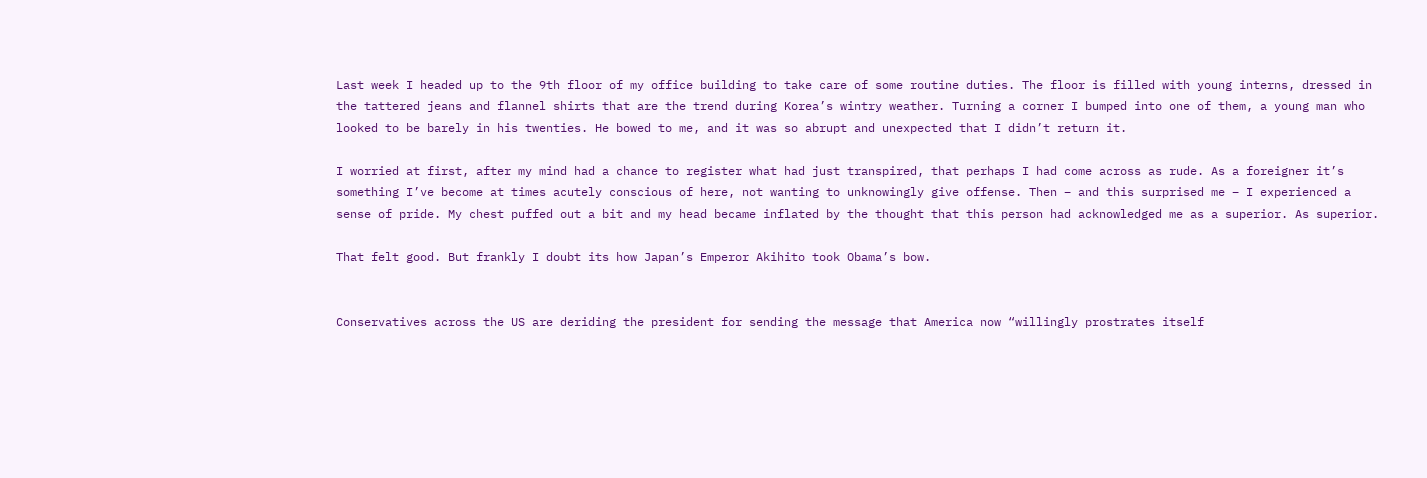Last week I headed up to the 9th floor of my office building to take care of some routine duties. The floor is filled with young interns, dressed in the tattered jeans and flannel shirts that are the trend during Korea’s wintry weather. Turning a corner I bumped into one of them, a young man who looked to be barely in his twenties. He bowed to me, and it was so abrupt and unexpected that I didn’t return it.

I worried at first, after my mind had a chance to register what had just transpired, that perhaps I had come across as rude. As a foreigner it’s something I’ve become at times acutely conscious of here, not wanting to unknowingly give offense. Then – and this surprised me – I experienced a sense of pride. My chest puffed out a bit and my head became inflated by the thought that this person had acknowledged me as a superior. As superior.

That felt good. But frankly I doubt its how Japan’s Emperor Akihito took Obama’s bow.


Conservatives across the US are deriding the president for sending the message that America now “willingly prostrates itself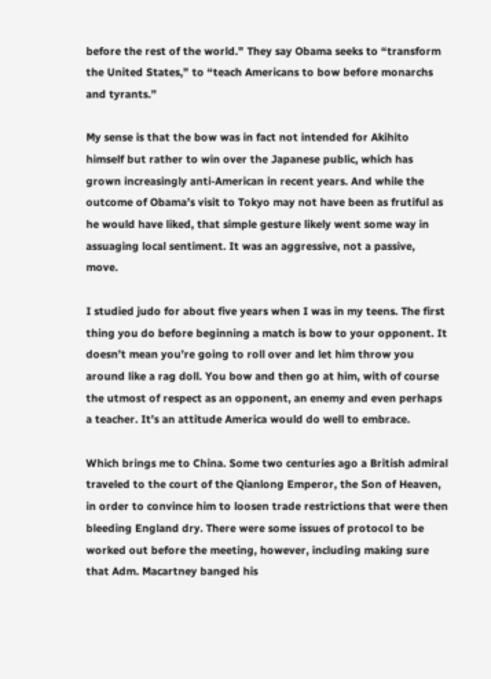before the rest of the world.” They say Obama seeks to “transform the United States,” to “teach Americans to bow before monarchs and tyrants.”

My sense is that the bow was in fact not intended for Akihito himself but rather to win over the Japanese public, which has grown increasingly anti-American in recent years. And while the outcome of Obama’s visit to Tokyo may not have been as frutiful as he would have liked, that simple gesture likely went some way in assuaging local sentiment. It was an aggressive, not a passive, move.

I studied judo for about five years when I was in my teens. The first thing you do before beginning a match is bow to your opponent. It doesn’t mean you’re going to roll over and let him throw you around like a rag doll. You bow and then go at him, with of course the utmost of respect as an opponent, an enemy and even perhaps a teacher. It’s an attitude America would do well to embrace.

Which brings me to China. Some two centuries ago a British admiral traveled to the court of the Qianlong Emperor, the Son of Heaven, in order to convince him to loosen trade restrictions that were then bleeding England dry. There were some issues of protocol to be worked out before the meeting, however, including making sure that Adm. Macartney banged his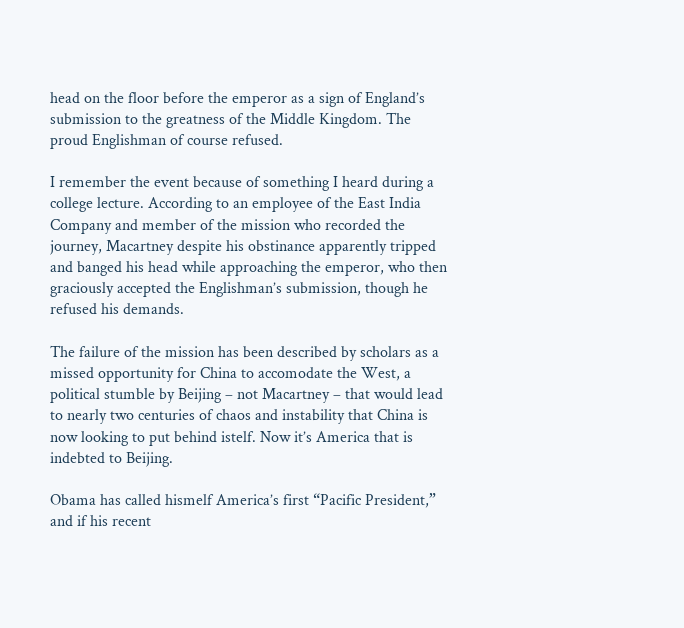head on the floor before the emperor as a sign of England’s submission to the greatness of the Middle Kingdom. The proud Englishman of course refused.

I remember the event because of something I heard during a college lecture. According to an employee of the East India Company and member of the mission who recorded the journey, Macartney despite his obstinance apparently tripped and banged his head while approaching the emperor, who then graciously accepted the Englishman’s submission, though he refused his demands.

The failure of the mission has been described by scholars as a missed opportunity for China to accomodate the West, a political stumble by Beijing – not Macartney – that would lead to nearly two centuries of chaos and instability that China is now looking to put behind istelf. Now it’s America that is indebted to Beijing.

Obama has called hismelf America’s first “Pacific President,” and if his recent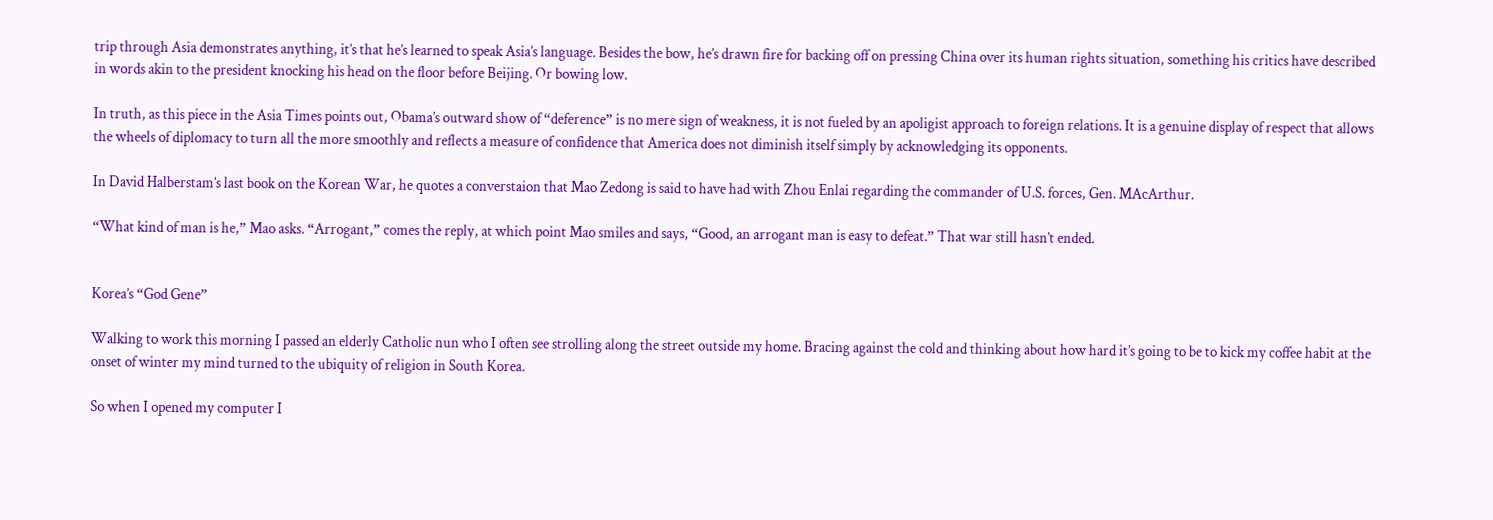trip through Asia demonstrates anything, it’s that he’s learned to speak Asia’s language. Besides the bow, he’s drawn fire for backing off on pressing China over its human rights situation, something his critics have described in words akin to the president knocking his head on the floor before Beijing. Or bowing low.

In truth, as this piece in the Asia Times points out, Obama’s outward show of “deference” is no mere sign of weakness, it is not fueled by an apoligist approach to foreign relations. It is a genuine display of respect that allows the wheels of diplomacy to turn all the more smoothly and reflects a measure of confidence that America does not diminish itself simply by acknowledging its opponents.

In David Halberstam’s last book on the Korean War, he quotes a converstaion that Mao Zedong is said to have had with Zhou Enlai regarding the commander of U.S. forces, Gen. MAcArthur.

“What kind of man is he,” Mao asks. “Arrogant,” comes the reply, at which point Mao smiles and says, “Good, an arrogant man is easy to defeat.” That war still hasn’t ended.


Korea’s “God Gene”

Walking to work this morning I passed an elderly Catholic nun who I often see strolling along the street outside my home. Bracing against the cold and thinking about how hard it’s going to be to kick my coffee habit at the onset of winter my mind turned to the ubiquity of religion in South Korea.

So when I opened my computer I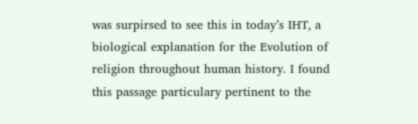was surpirsed to see this in today’s IHT, a biological explanation for the Evolution of religion throughout human history. I found this passage particulary pertinent to the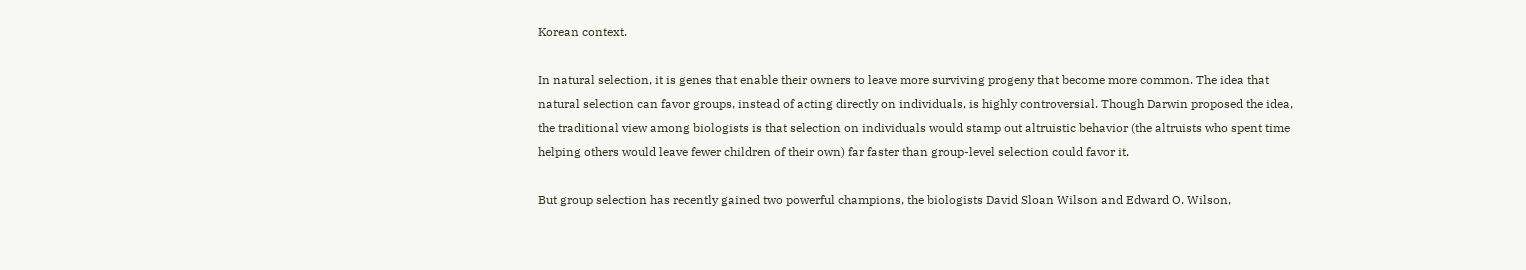Korean context.

In natural selection, it is genes that enable their owners to leave more surviving progeny that become more common. The idea that natural selection can favor groups, instead of acting directly on individuals, is highly controversial. Though Darwin proposed the idea, the traditional view among biologists is that selection on individuals would stamp out altruistic behavior (the altruists who spent time helping others would leave fewer children of their own) far faster than group-level selection could favor it.

But group selection has recently gained two powerful champions, the biologists David Sloan Wilson and Edward O. Wilson,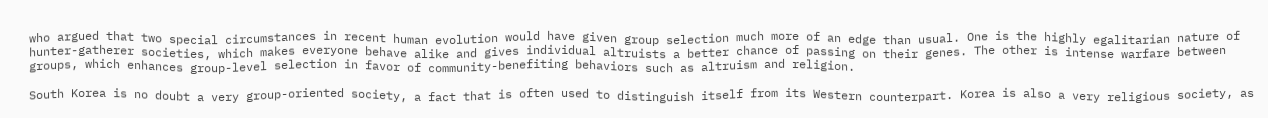who argued that two special circumstances in recent human evolution would have given group selection much more of an edge than usual. One is the highly egalitarian nature of hunter-gatherer societies, which makes everyone behave alike and gives individual altruists a better chance of passing on their genes. The other is intense warfare between groups, which enhances group-level selection in favor of community-benefiting behaviors such as altruism and religion.

South Korea is no doubt a very group-oriented society, a fact that is often used to distinguish itself from its Western counterpart. Korea is also a very religious society, as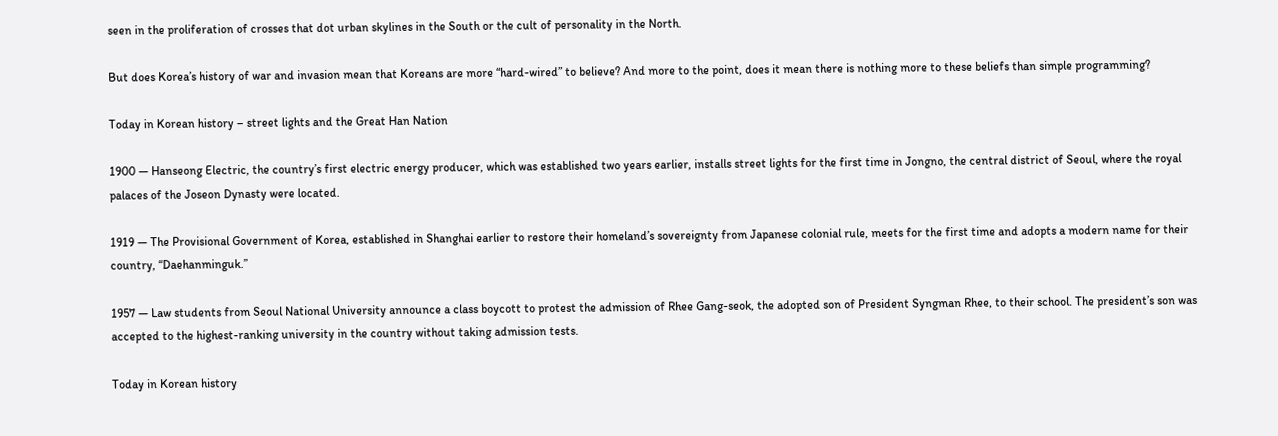seen in the proliferation of crosses that dot urban skylines in the South or the cult of personality in the North.

But does Korea’s history of war and invasion mean that Koreans are more “hard-wired” to believe? And more to the point, does it mean there is nothing more to these beliefs than simple programming?

Today in Korean history – street lights and the Great Han Nation

1900 — Hanseong Electric, the country’s first electric energy producer, which was established two years earlier, installs street lights for the first time in Jongno, the central district of Seoul, where the royal palaces of the Joseon Dynasty were located.

1919 — The Provisional Government of Korea, established in Shanghai earlier to restore their homeland’s sovereignty from Japanese colonial rule, meets for the first time and adopts a modern name for their country, “Daehanminguk.”

1957 — Law students from Seoul National University announce a class boycott to protest the admission of Rhee Gang-seok, the adopted son of President Syngman Rhee, to their school. The president’s son was accepted to the highest-ranking university in the country without taking admission tests.

Today in Korean history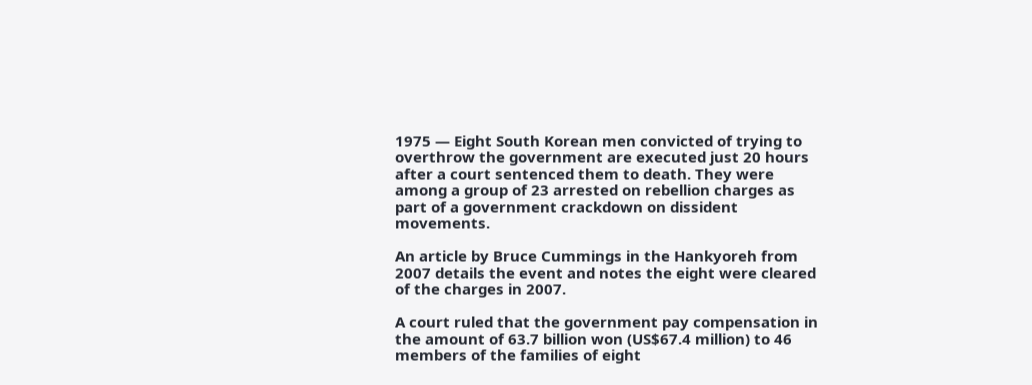1975 — Eight South Korean men convicted of trying to overthrow the government are executed just 20 hours after a court sentenced them to death. They were among a group of 23 arrested on rebellion charges as part of a government crackdown on dissident movements.

An article by Bruce Cummings in the Hankyoreh from 2007 details the event and notes the eight were cleared of the charges in 2007.

A court ruled that the government pay compensation in the amount of 63.7 billion won (US$67.4 million) to 46 members of the families of eight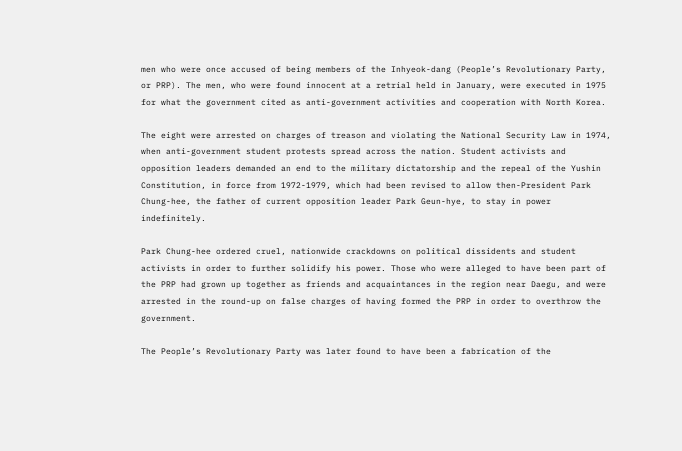men who were once accused of being members of the Inhyeok-dang (People’s Revolutionary Party, or PRP). The men, who were found innocent at a retrial held in January, were executed in 1975 for what the government cited as anti-government activities and cooperation with North Korea.

The eight were arrested on charges of treason and violating the National Security Law in 1974, when anti-government student protests spread across the nation. Student activists and opposition leaders demanded an end to the military dictatorship and the repeal of the Yushin Constitution, in force from 1972-1979, which had been revised to allow then-President Park Chung-hee, the father of current opposition leader Park Geun-hye, to stay in power indefinitely.

Park Chung-hee ordered cruel, nationwide crackdowns on political dissidents and student activists in order to further solidify his power. Those who were alleged to have been part of the PRP had grown up together as friends and acquaintances in the region near Daegu, and were arrested in the round-up on false charges of having formed the PRP in order to overthrow the government.

The People’s Revolutionary Party was later found to have been a fabrication of the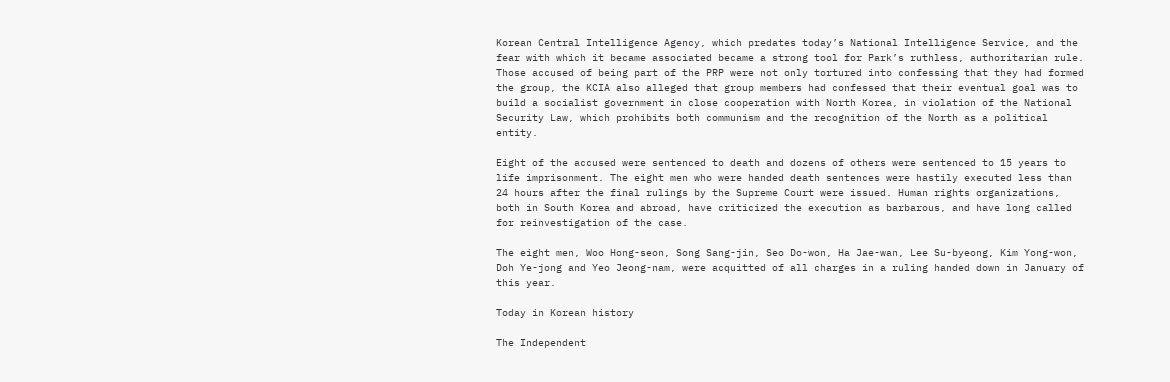Korean Central Intelligence Agency, which predates today’s National Intelligence Service, and the fear with which it became associated became a strong tool for Park’s ruthless, authoritarian rule. Those accused of being part of the PRP were not only tortured into confessing that they had formed the group, the KCIA also alleged that group members had confessed that their eventual goal was to build a socialist government in close cooperation with North Korea, in violation of the National Security Law, which prohibits both communism and the recognition of the North as a political entity.

Eight of the accused were sentenced to death and dozens of others were sentenced to 15 years to life imprisonment. The eight men who were handed death sentences were hastily executed less than 24 hours after the final rulings by the Supreme Court were issued. Human rights organizations, both in South Korea and abroad, have criticized the execution as barbarous, and have long called for reinvestigation of the case.

The eight men, Woo Hong-seon, Song Sang-jin, Seo Do-won, Ha Jae-wan, Lee Su-byeong, Kim Yong-won, Doh Ye-jong and Yeo Jeong-nam, were acquitted of all charges in a ruling handed down in January of this year.

Today in Korean history

The Independent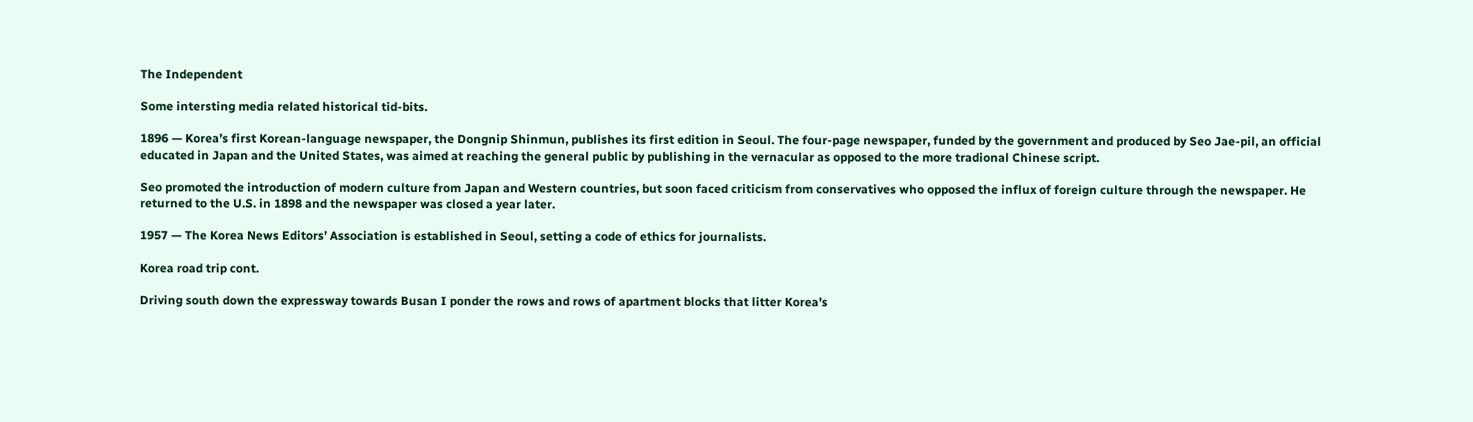The Independent

Some intersting media related historical tid-bits.

1896 — Korea’s first Korean-language newspaper, the Dongnip Shinmun, publishes its first edition in Seoul. The four-page newspaper, funded by the government and produced by Seo Jae-pil, an official educated in Japan and the United States, was aimed at reaching the general public by publishing in the vernacular as opposed to the more tradional Chinese script.

Seo promoted the introduction of modern culture from Japan and Western countries, but soon faced criticism from conservatives who opposed the influx of foreign culture through the newspaper. He returned to the U.S. in 1898 and the newspaper was closed a year later.

1957 — The Korea News Editors’ Association is established in Seoul, setting a code of ethics for journalists.

Korea road trip cont.

Driving south down the expressway towards Busan I ponder the rows and rows of apartment blocks that litter Korea’s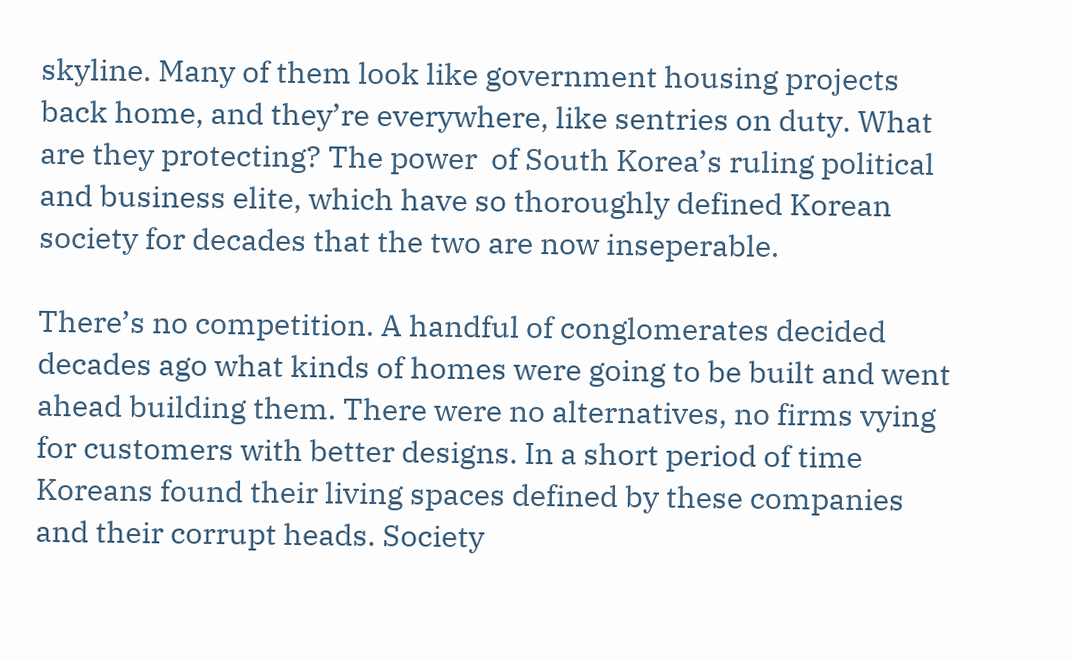skyline. Many of them look like government housing projects back home, and they’re everywhere, like sentries on duty. What are they protecting? The power  of South Korea’s ruling political and business elite, which have so thoroughly defined Korean society for decades that the two are now inseperable.

There’s no competition. A handful of conglomerates decided decades ago what kinds of homes were going to be built and went ahead building them. There were no alternatives, no firms vying for customers with better designs. In a short period of time Koreans found their living spaces defined by these companies and their corrupt heads. Society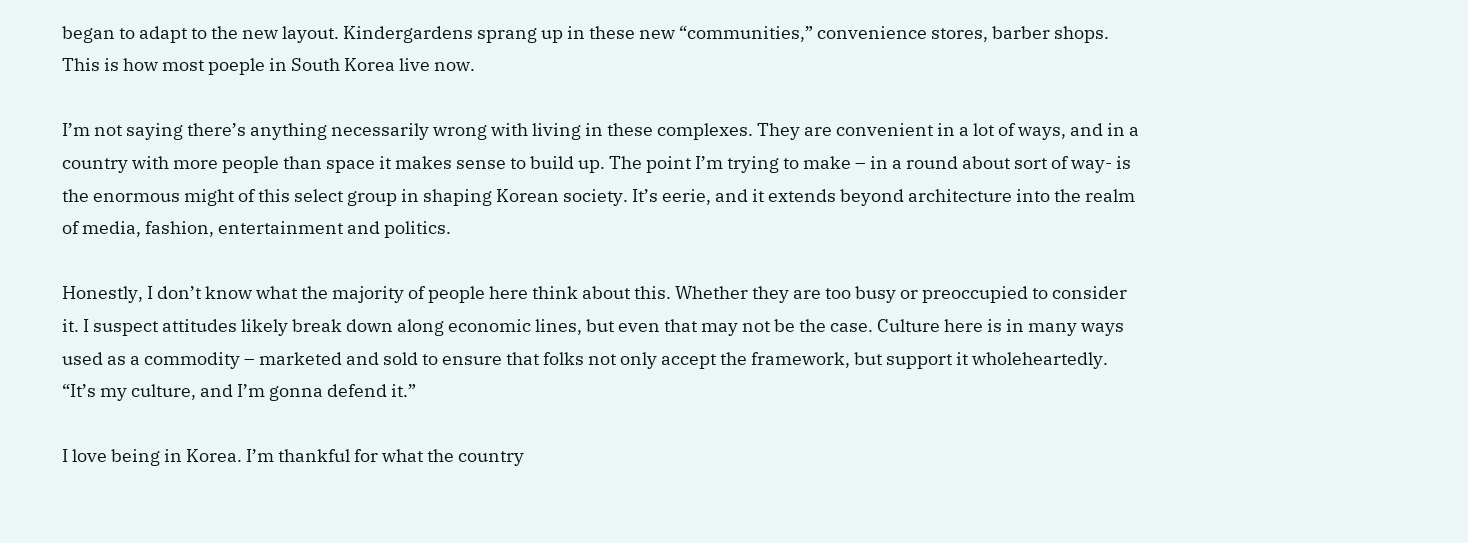began to adapt to the new layout. Kindergardens sprang up in these new “communities,” convenience stores, barber shops. This is how most poeple in South Korea live now.

I’m not saying there’s anything necessarily wrong with living in these complexes. They are convenient in a lot of ways, and in a country with more people than space it makes sense to build up. The point I’m trying to make – in a round about sort of way- is the enormous might of this select group in shaping Korean society. It’s eerie, and it extends beyond architecture into the realm of media, fashion, entertainment and politics.

Honestly, I don’t know what the majority of people here think about this. Whether they are too busy or preoccupied to consider it. I suspect attitudes likely break down along economic lines, but even that may not be the case. Culture here is in many ways used as a commodity – marketed and sold to ensure that folks not only accept the framework, but support it wholeheartedly. “It’s my culture, and I’m gonna defend it.”

I love being in Korea. I’m thankful for what the country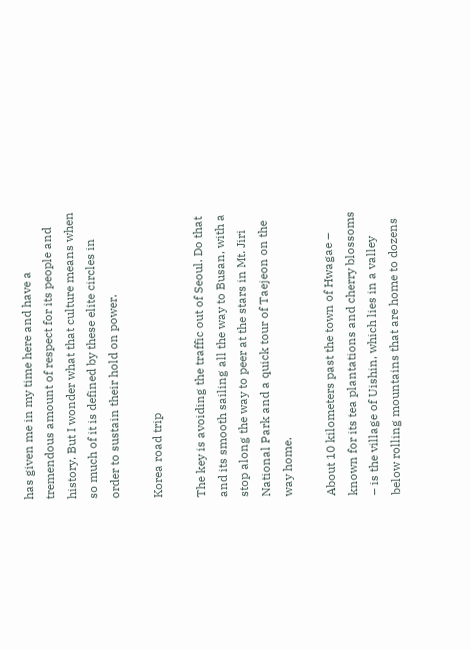has given me in my time here and have a tremendous amount of respect for its people and history. But I wonder what that culture means when so much of it is defined by these elite circles in order to sustain their hold on power.

Korea road trip

The key is avoiding the traffic out of Seoul. Do that and its smooth sailing all the way to Busan, with a stop along the way to peer at the stars in Mt. Jiri National Park and a quick tour of Taejeon on the way home.

About 10 kilometers past the town of Hwagae – known for its tea plantations and cherry blossoms – is the village of Uishin, which lies in a valley below rolling mountains that are home to dozens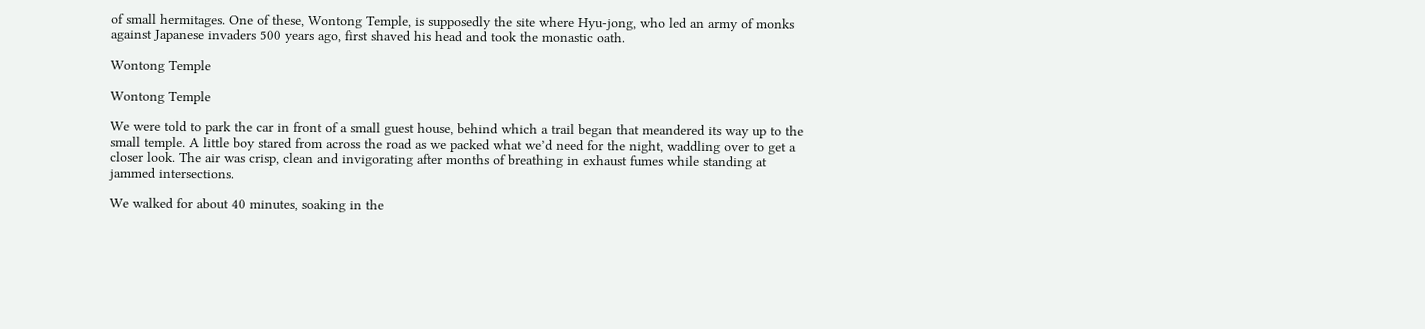of small hermitages. One of these, Wontong Temple, is supposedly the site where Hyu-jong, who led an army of monks against Japanese invaders 500 years ago, first shaved his head and took the monastic oath.

Wontong Temple

Wontong Temple

We were told to park the car in front of a small guest house, behind which a trail began that meandered its way up to the small temple. A little boy stared from across the road as we packed what we’d need for the night, waddling over to get a closer look. The air was crisp, clean and invigorating after months of breathing in exhaust fumes while standing at jammed intersections.

We walked for about 40 minutes, soaking in the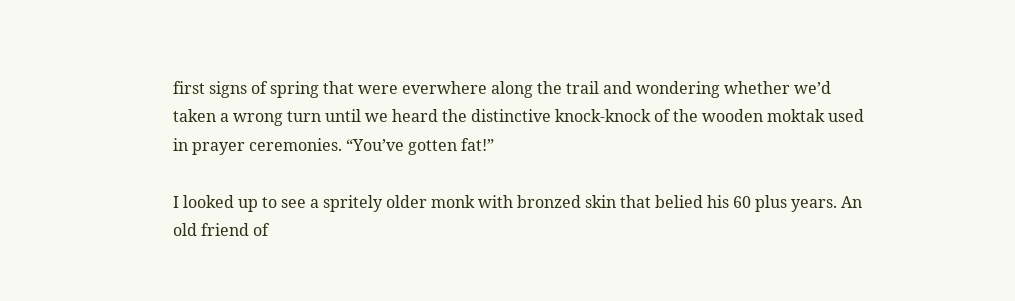first signs of spring that were everwhere along the trail and wondering whether we’d taken a wrong turn until we heard the distinctive knock-knock of the wooden moktak used in prayer ceremonies. “You’ve gotten fat!”

I looked up to see a spritely older monk with bronzed skin that belied his 60 plus years. An old friend of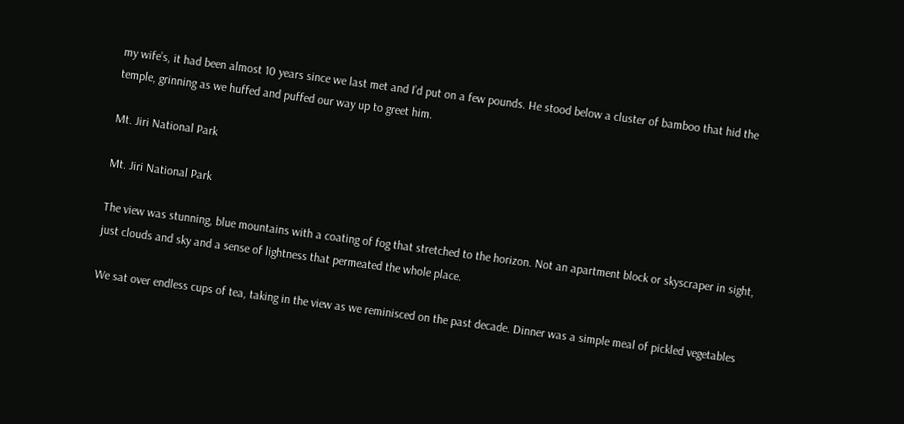my wife’s, it had been almost 10 years since we last met and I’d put on a few pounds. He stood below a cluster of bamboo that hid the temple, grinning as we huffed and puffed our way up to greet him.

Mt. Jiri National Park

Mt. Jiri National Park

The view was stunning, blue mountains with a coating of fog that stretched to the horizon. Not an apartment block or skyscraper in sight, just clouds and sky and a sense of lightness that permeated the whole place.

We sat over endless cups of tea, taking in the view as we reminisced on the past decade. Dinner was a simple meal of pickled vegetables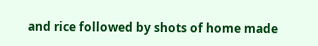and rice followed by shots of home made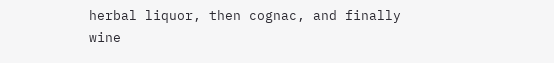herbal liquor, then cognac, and finally wine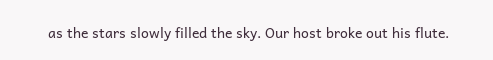as the stars slowly filled the sky. Our host broke out his flute.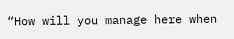“How will you manage here when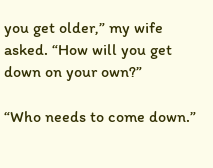you get older,” my wife asked. “How will you get down on your own?”

“Who needs to come down.”